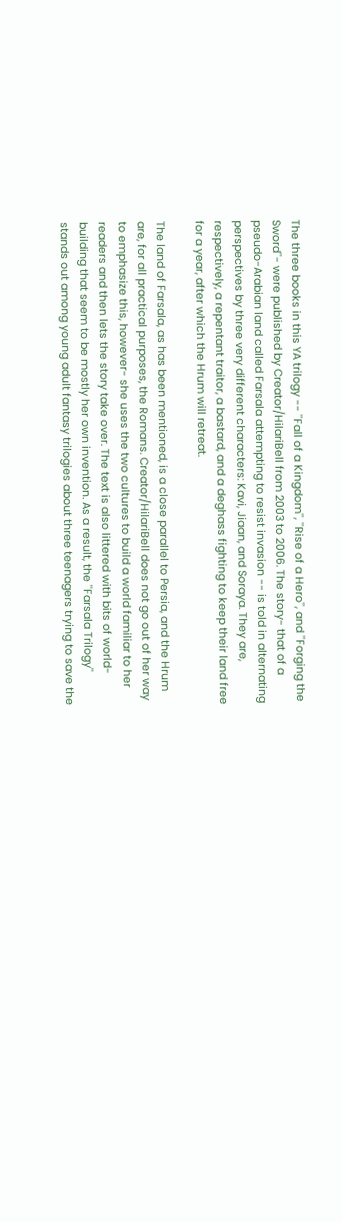The three books in this YA trilogy -- ''Fall of a Kingdom'', ''Rise of a Hero'', and ''Forging the Sword''- were published by Creator/HilariBell from 2003 to 2006. The story- that of a pseudo-Arabian land called Farsala attempting to resist invasion -- is told in alternating perspectives by three very different characters: Kavi, Jiaan, and Soraya. They are, respectively, a repentant traitor, a bastard, and a deghass fighting to keep their land free for a year, after which the Hrum will retreat.

The land of Farsala, as has been mentioned, is a close parallel to Persia, and the Hrum are, for all practical purposes, the Romans. Creator/HilariBell does not go out of her way to emphasize this, however- she uses the two cultures to build a world familiar to her readers and then lets the story take over. The text is also littered with bits of world-building that seem to be mostly her own invention. As a result, the ''Farsala Trilogy'' stands out among young adult fantasy trilogies about three teenagers trying to save the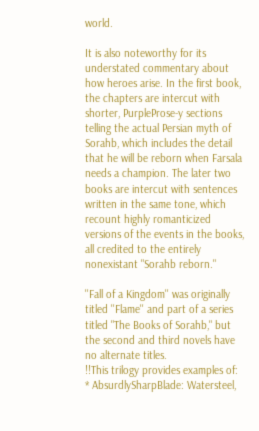world.

It is also noteworthy for its understated commentary about how heroes arise. In the first book, the chapters are intercut with shorter, PurpleProse-y sections telling the actual Persian myth of Sorahb, which includes the detail that he will be reborn when Farsala needs a champion. The later two books are intercut with sentences written in the same tone, which recount highly romanticized versions of the events in the books, all credited to the entirely nonexistant "Sorahb reborn."

''Fall of a Kingdom'' was originally titled ''Flame'' and part of a series titled "The Books of Sorahb," but the second and third novels have no alternate titles.
!!This trilogy provides examples of:
* AbsurdlySharpBlade: Watersteel,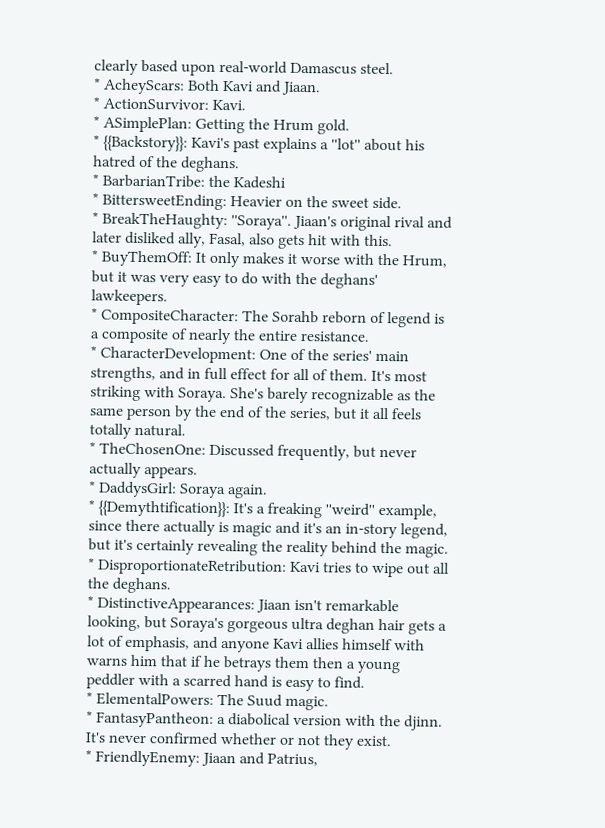clearly based upon real-world Damascus steel.
* AcheyScars: Both Kavi and Jiaan.
* ActionSurvivor: Kavi.
* ASimplePlan: Getting the Hrum gold.
* {{Backstory}}: Kavi's past explains a ''lot'' about his hatred of the deghans.
* BarbarianTribe: the Kadeshi
* BittersweetEnding: Heavier on the sweet side.
* BreakTheHaughty: ''Soraya''. Jiaan's original rival and later disliked ally, Fasal, also gets hit with this.
* BuyThemOff: It only makes it worse with the Hrum, but it was very easy to do with the deghans' lawkeepers.
* CompositeCharacter: The Sorahb reborn of legend is a composite of nearly the entire resistance.
* CharacterDevelopment: One of the series' main strengths, and in full effect for all of them. It's most striking with Soraya. She's barely recognizable as the same person by the end of the series, but it all feels totally natural.
* TheChosenOne: Discussed frequently, but never actually appears.
* DaddysGirl: Soraya again.
* {{Demythtification}}: It's a freaking ''weird'' example, since there actually is magic and it's an in-story legend, but it's certainly revealing the reality behind the magic.
* DisproportionateRetribution: Kavi tries to wipe out all the deghans.
* DistinctiveAppearances: Jiaan isn't remarkable looking, but Soraya's gorgeous ultra deghan hair gets a lot of emphasis, and anyone Kavi allies himself with warns him that if he betrays them then a young peddler with a scarred hand is easy to find.
* ElementalPowers: The Suud magic.
* FantasyPantheon: a diabolical version with the djinn. It's never confirmed whether or not they exist.
* FriendlyEnemy: Jiaan and Patrius,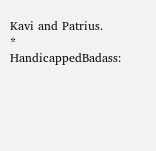Kavi and Patrius.
* HandicappedBadass: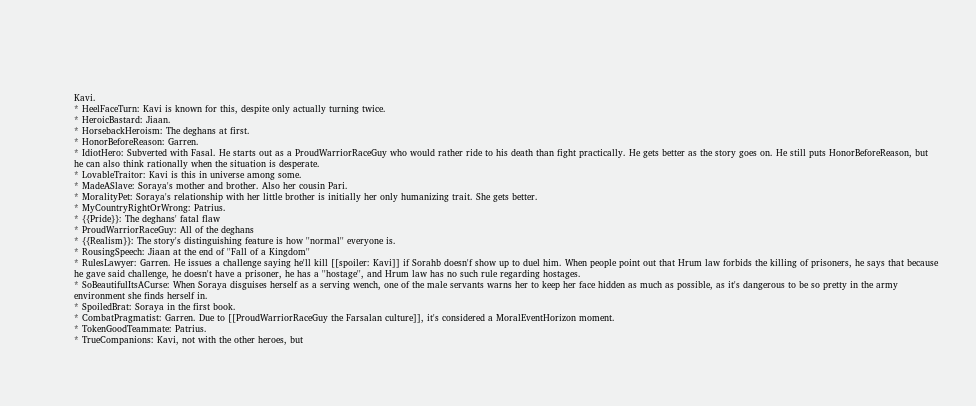Kavi.
* HeelFaceTurn: Kavi is known for this, despite only actually turning twice.
* HeroicBastard: Jiaan.
* HorsebackHeroism: The deghans at first.
* HonorBeforeReason: Garren.
* IdiotHero: Subverted with Fasal. He starts out as a ProudWarriorRaceGuy who would rather ride to his death than fight practically. He gets better as the story goes on. He still puts HonorBeforeReason, but he can also think rationally when the situation is desperate.
* LovableTraitor: Kavi is this in universe among some.
* MadeASlave: Soraya's mother and brother. Also her cousin Pari.
* MoralityPet: Soraya's relationship with her little brother is initially her only humanizing trait. She gets better.
* MyCountryRightOrWrong: Patrius.
* {{Pride}}: The deghans' fatal flaw
* ProudWarriorRaceGuy: All of the deghans
* {{Realism}}: The story's distinguishing feature is how ''normal'' everyone is.
* RousingSpeech: Jiaan at the end of ''Fall of a Kingdom''
* RulesLawyer: Garren. He issues a challenge saying he'll kill [[spoiler: Kavi]] if Sorahb doesn'f show up to duel him. When people point out that Hrum law forbids the killing of prisoners, he says that because he gave said challenge, he doesn't have a prisoner, he has a ''hostage'', and Hrum law has no such rule regarding hostages.
* SoBeautifulItsACurse: When Soraya disguises herself as a serving wench, one of the male servants warns her to keep her face hidden as much as possible, as it's dangerous to be so pretty in the army environment she finds herself in.
* SpoiledBrat: Soraya in the first book.
* CombatPragmatist: Garren. Due to [[ProudWarriorRaceGuy the Farsalan culture]], it's considered a MoralEventHorizon moment.
* TokenGoodTeammate: Patrius.
* TrueCompanions: Kavi, not with the other heroes, but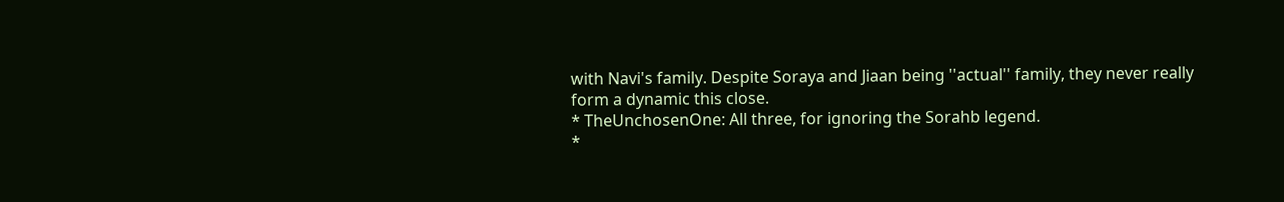with Navi's family. Despite Soraya and Jiaan being ''actual'' family, they never really form a dynamic this close.
* TheUnchosenOne: All three, for ignoring the Sorahb legend.
*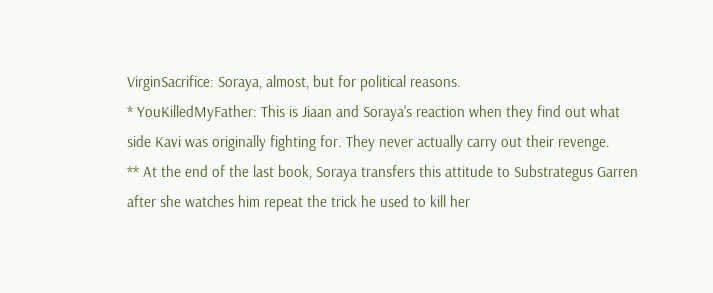VirginSacrifice: Soraya, almost, but for political reasons.
* YouKilledMyFather: This is Jiaan and Soraya's reaction when they find out what side Kavi was originally fighting for. They never actually carry out their revenge.
** At the end of the last book, Soraya transfers this attitude to Substrategus Garren after she watches him repeat the trick he used to kill her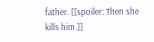father. [[spoiler: Then she kills him.]]